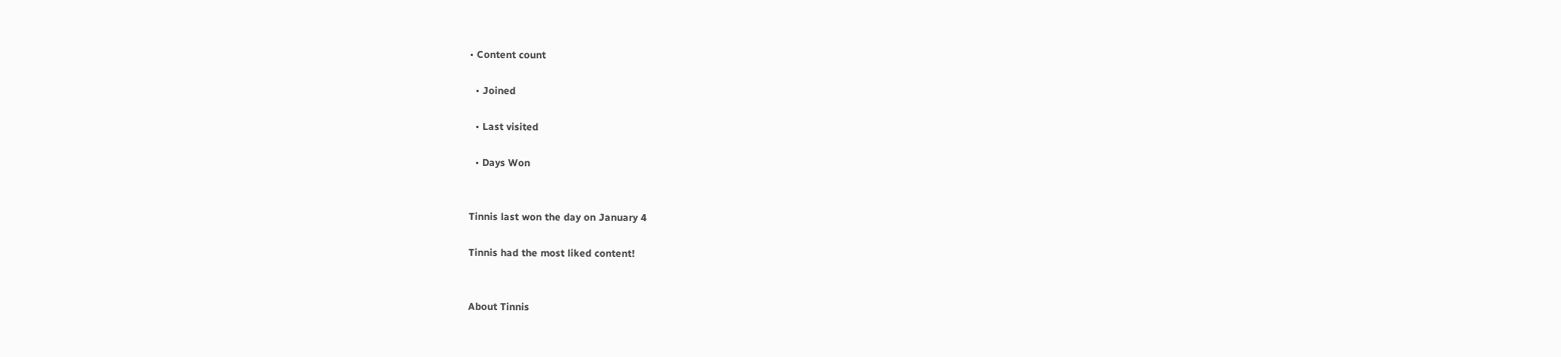• Content count

  • Joined

  • Last visited

  • Days Won


Tinnis last won the day on January 4

Tinnis had the most liked content!


About Tinnis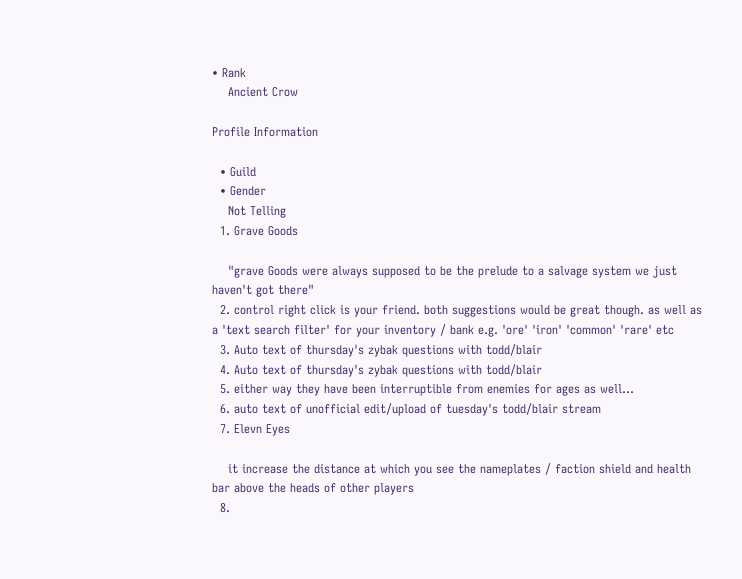• Rank
    Ancient Crow

Profile Information

  • Guild
  • Gender
    Not Telling
  1. Grave Goods

    "grave Goods were always supposed to be the prelude to a salvage system we just haven't got there"
  2. control right click is your friend. both suggestions would be great though. as well as a 'text search filter' for your inventory / bank e.g. 'ore' 'iron' 'common' 'rare' etc
  3. Auto text of thursday's zybak questions with todd/blair
  4. Auto text of thursday's zybak questions with todd/blair
  5. either way they have been interruptible from enemies for ages as well...
  6. auto text of unofficial edit/upload of tuesday's todd/blair stream
  7. Elevn Eyes

    it increase the distance at which you see the nameplates / faction shield and health bar above the heads of other players
  8.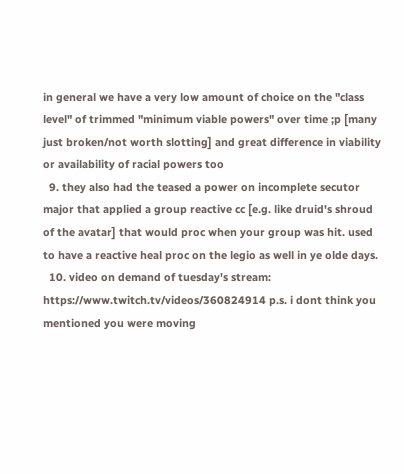in general we have a very low amount of choice on the "class level" of trimmed "minimum viable powers" over time ;p [many just broken/not worth slotting] and great difference in viability or availability of racial powers too
  9. they also had the teased a power on incomplete secutor major that applied a group reactive cc [e.g. like druid's shroud of the avatar] that would proc when your group was hit. used to have a reactive heal proc on the legio as well in ye olde days.
  10. video on demand of tuesday's stream: https://www.twitch.tv/videos/360824914 p.s. i dont think you mentioned you were moving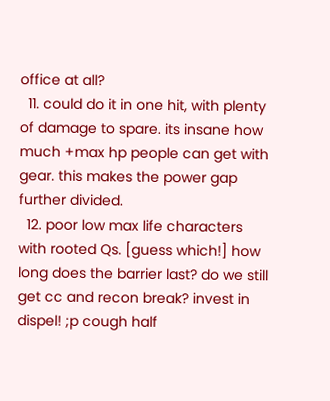office at all?
  11. could do it in one hit, with plenty of damage to spare. its insane how much +max hp people can get with gear. this makes the power gap further divided.
  12. poor low max life characters with rooted Qs. [guess which!] how long does the barrier last? do we still get cc and recon break? invest in dispel! ;p cough half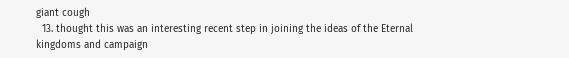giant cough
  13. thought this was an interesting recent step in joining the ideas of the Eternal kingdoms and campaign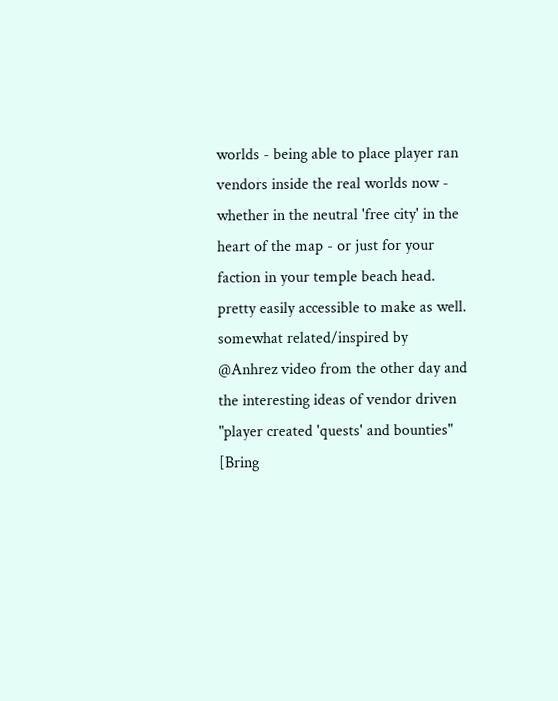worlds - being able to place player ran vendors inside the real worlds now - whether in the neutral 'free city' in the heart of the map - or just for your faction in your temple beach head. pretty easily accessible to make as well. somewhat related/inspired by @Anhrez video from the other day and the interesting ideas of vendor driven "player created 'quests' and bounties" [Bring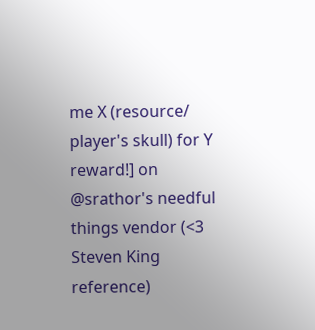me X (resource/ player's skull) for Y reward!] on @srathor's needful things vendor (<3 Steven King reference)